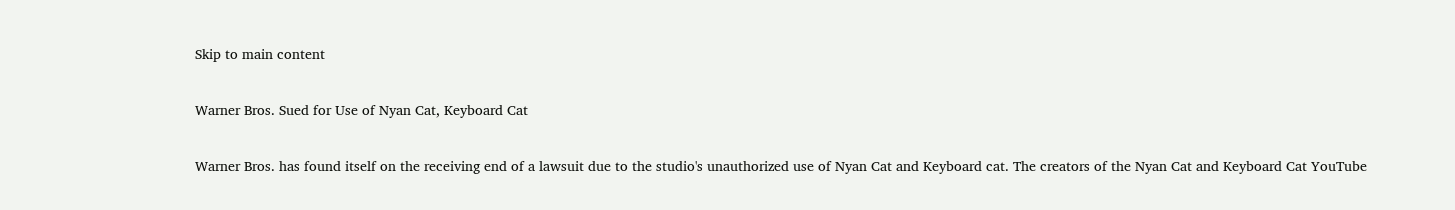Skip to main content

Warner Bros. Sued for Use of Nyan Cat, Keyboard Cat

Warner Bros. has found itself on the receiving end of a lawsuit due to the studio's unauthorized use of Nyan Cat and Keyboard cat. The creators of the Nyan Cat and Keyboard Cat YouTube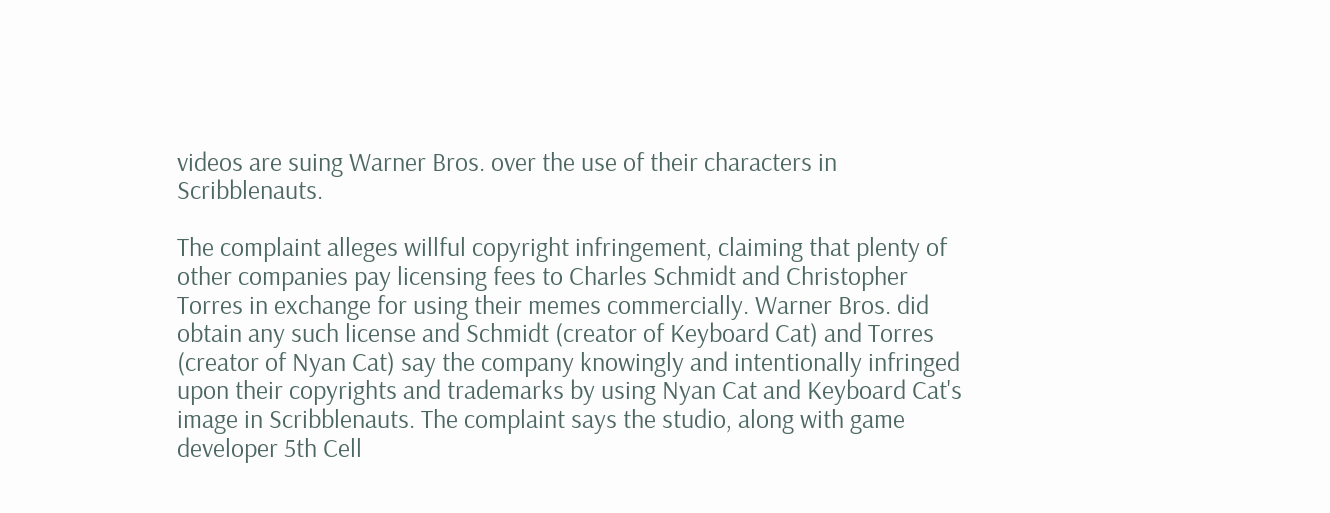videos are suing Warner Bros. over the use of their characters in Scribblenauts.

The complaint alleges willful copyright infringement, claiming that plenty of other companies pay licensing fees to Charles Schmidt and Christopher Torres in exchange for using their memes commercially. Warner Bros. did obtain any such license and Schmidt (creator of Keyboard Cat) and Torres (creator of Nyan Cat) say the company knowingly and intentionally infringed upon their copyrights and trademarks by using Nyan Cat and Keyboard Cat's image in Scribblenauts. The complaint says the studio, along with game developer 5th Cell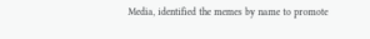Media, identified the memes by name to promote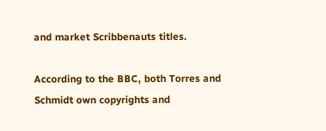and market Scribbenauts titles.

According to the BBC, both Torres and Schmidt own copyrights and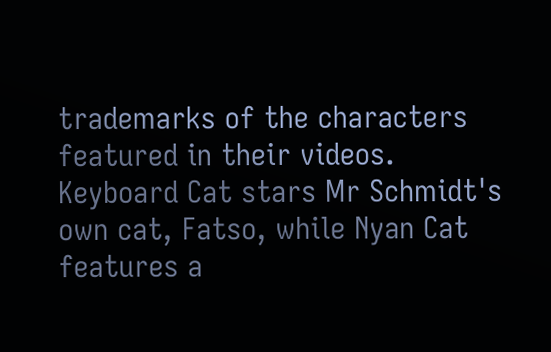trademarks of the characters featured in their videos. Keyboard Cat stars Mr Schmidt's own cat, Fatso, while Nyan Cat features a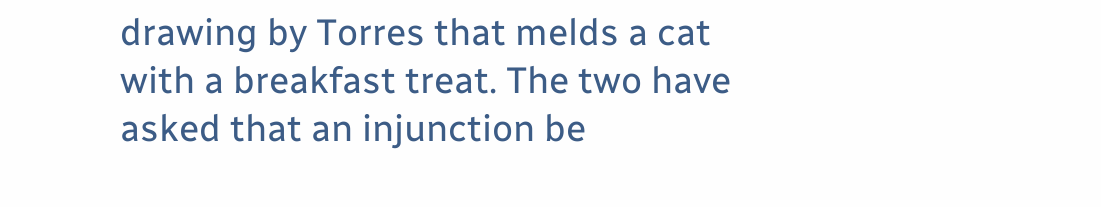drawing by Torres that melds a cat with a breakfast treat. The two have asked that an injunction be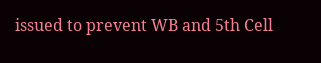issued to prevent WB and 5th Cell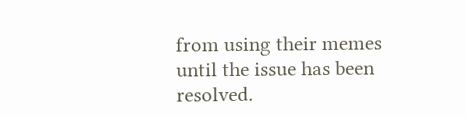from using their memes until the issue has been resolved.